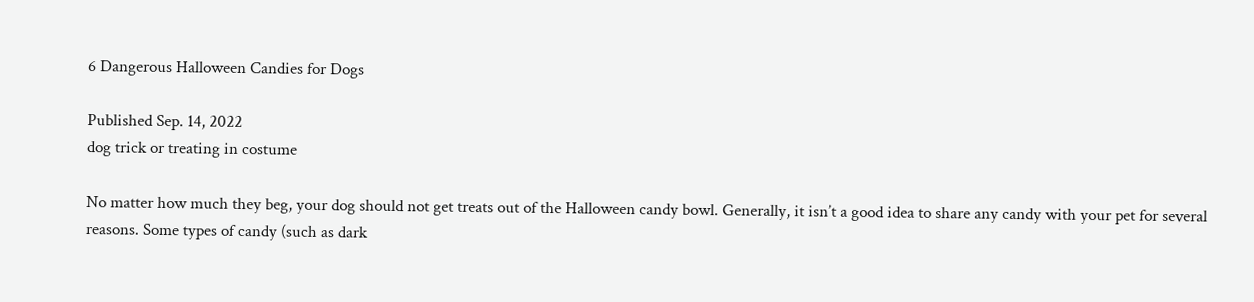6 Dangerous Halloween Candies for Dogs

Published Sep. 14, 2022
dog trick or treating in costume

No matter how much they beg, your dog should not get treats out of the Halloween candy bowl. Generally, it isn’t a good idea to share any candy with your pet for several reasons. Some types of candy (such as dark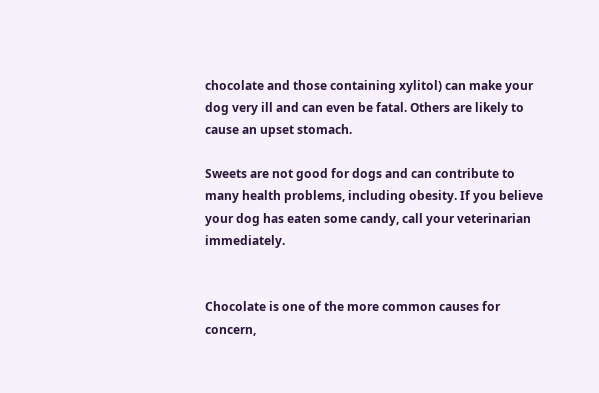chocolate and those containing xylitol) can make your dog very ill and can even be fatal. Others are likely to cause an upset stomach.

Sweets are not good for dogs and can contribute to many health problems, including obesity. If you believe your dog has eaten some candy, call your veterinarian immediately.


Chocolate is one of the more common causes for concern,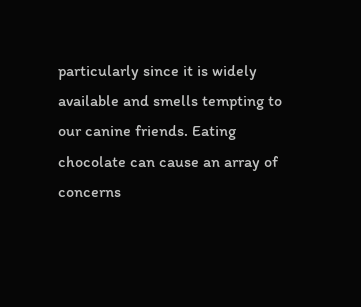particularly since it is widely available and smells tempting to our canine friends. Eating chocolate can cause an array of concerns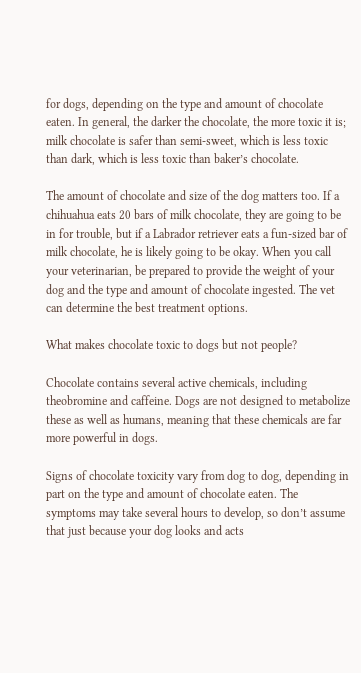for dogs, depending on the type and amount of chocolate eaten. In general, the darker the chocolate, the more toxic it is; milk chocolate is safer than semi-sweet, which is less toxic than dark, which is less toxic than baker’s chocolate.

The amount of chocolate and size of the dog matters too. If a chihuahua eats 20 bars of milk chocolate, they are going to be in for trouble, but if a Labrador retriever eats a fun-sized bar of milk chocolate, he is likely going to be okay. When you call your veterinarian, be prepared to provide the weight of your dog and the type and amount of chocolate ingested. The vet can determine the best treatment options.

What makes chocolate toxic to dogs but not people?

Chocolate contains several active chemicals, including theobromine and caffeine. Dogs are not designed to metabolize these as well as humans, meaning that these chemicals are far more powerful in dogs.

Signs of chocolate toxicity vary from dog to dog, depending in part on the type and amount of chocolate eaten. The symptoms may take several hours to develop, so don’t assume that just because your dog looks and acts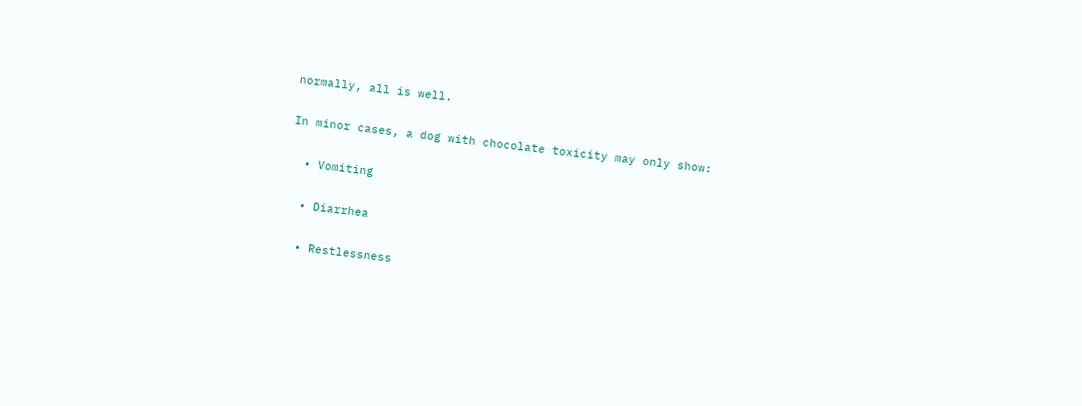normally, all is well.

In minor cases, a dog with chocolate toxicity may only show:

  • Vomiting

  • Diarrhea

  • Restlessness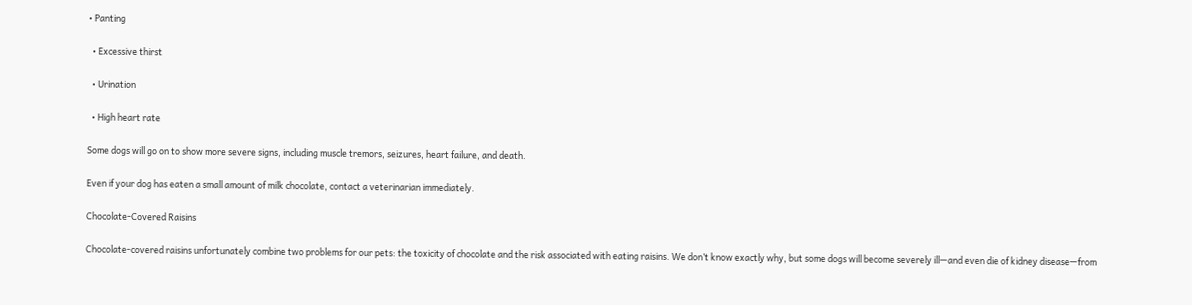• Panting

  • Excessive thirst

  • Urination

  • High heart rate

Some dogs will go on to show more severe signs, including muscle tremors, seizures, heart failure, and death.

Even if your dog has eaten a small amount of milk chocolate, contact a veterinarian immediately.

Chocolate-Covered Raisins

Chocolate-covered raisins unfortunately combine two problems for our pets: the toxicity of chocolate and the risk associated with eating raisins. We don’t know exactly why, but some dogs will become severely ill—and even die of kidney disease—from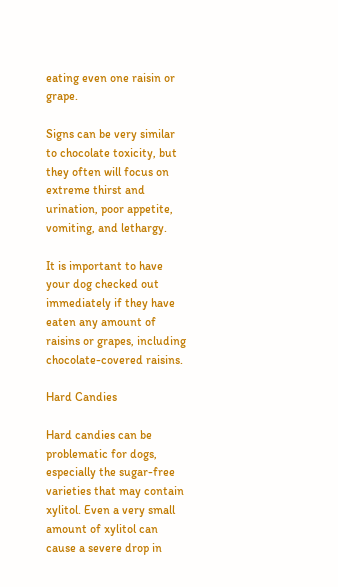eating even one raisin or grape.

Signs can be very similar to chocolate toxicity, but they often will focus on extreme thirst and urination, poor appetite, vomiting, and lethargy.

It is important to have your dog checked out immediately if they have eaten any amount of raisins or grapes, including chocolate-covered raisins.

Hard Candies

Hard candies can be problematic for dogs, especially the sugar-free varieties that may contain xylitol. Even a very small amount of xylitol can cause a severe drop in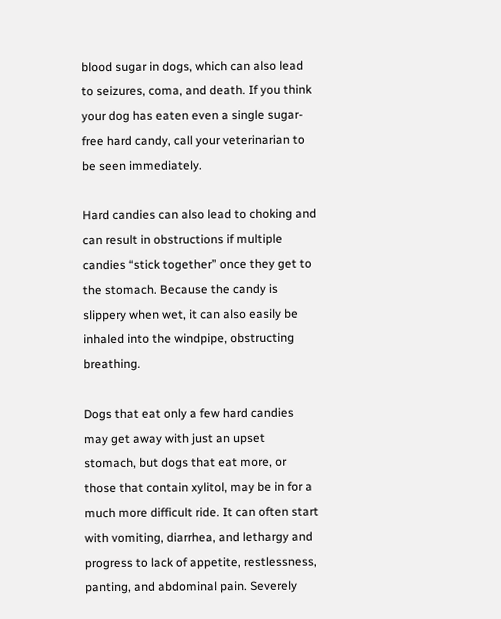blood sugar in dogs, which can also lead to seizures, coma, and death. If you think your dog has eaten even a single sugar-free hard candy, call your veterinarian to be seen immediately.

Hard candies can also lead to choking and can result in obstructions if multiple candies “stick together” once they get to the stomach. Because the candy is slippery when wet, it can also easily be inhaled into the windpipe, obstructing breathing.

Dogs that eat only a few hard candies may get away with just an upset stomach, but dogs that eat more, or those that contain xylitol, may be in for a much more difficult ride. It can often start with vomiting, diarrhea, and lethargy and progress to lack of appetite, restlessness, panting, and abdominal pain. Severely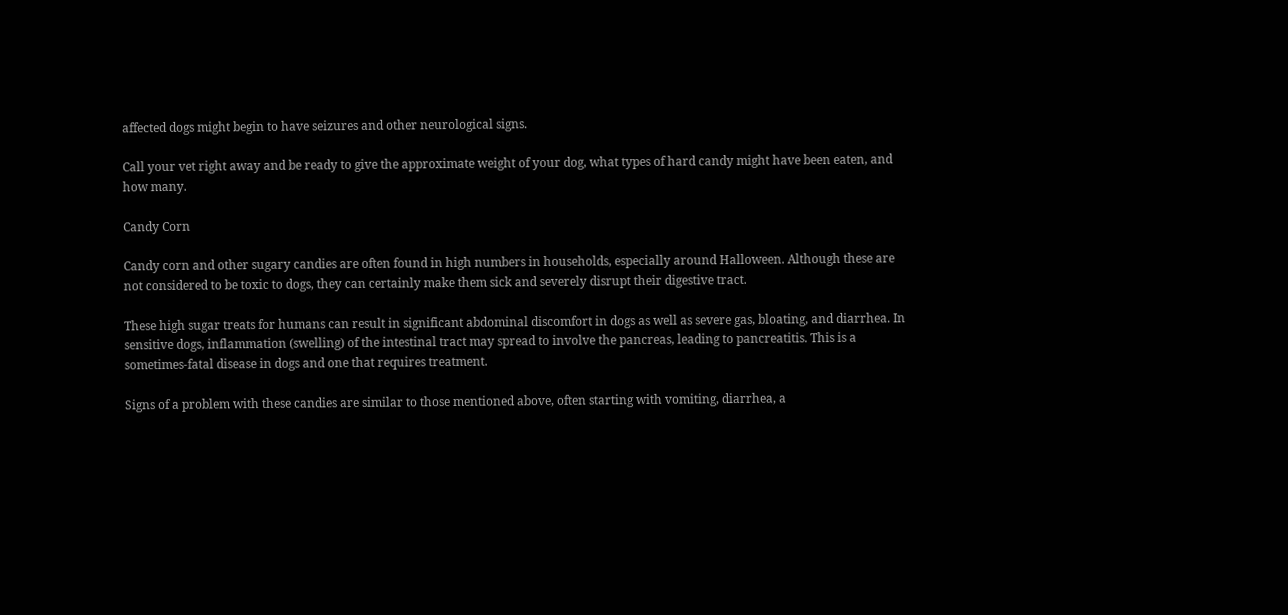affected dogs might begin to have seizures and other neurological signs.

Call your vet right away and be ready to give the approximate weight of your dog, what types of hard candy might have been eaten, and how many.

Candy Corn

Candy corn and other sugary candies are often found in high numbers in households, especially around Halloween. Although these are not considered to be toxic to dogs, they can certainly make them sick and severely disrupt their digestive tract.

These high sugar treats for humans can result in significant abdominal discomfort in dogs as well as severe gas, bloating, and diarrhea. In sensitive dogs, inflammation (swelling) of the intestinal tract may spread to involve the pancreas, leading to pancreatitis. This is a sometimes-fatal disease in dogs and one that requires treatment.

Signs of a problem with these candies are similar to those mentioned above, often starting with vomiting, diarrhea, a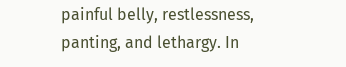painful belly, restlessness, panting, and lethargy. In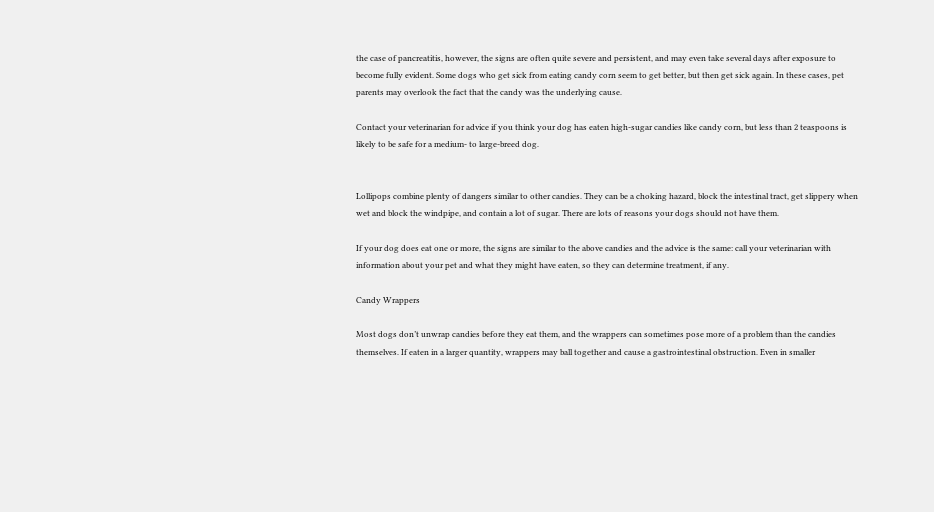the case of pancreatitis, however, the signs are often quite severe and persistent, and may even take several days after exposure to become fully evident. Some dogs who get sick from eating candy corn seem to get better, but then get sick again. In these cases, pet parents may overlook the fact that the candy was the underlying cause.

Contact your veterinarian for advice if you think your dog has eaten high-sugar candies like candy corn, but less than 2 teaspoons is likely to be safe for a medium- to large-breed dog.


Lollipops combine plenty of dangers similar to other candies. They can be a choking hazard, block the intestinal tract, get slippery when wet and block the windpipe, and contain a lot of sugar. There are lots of reasons your dogs should not have them.

If your dog does eat one or more, the signs are similar to the above candies and the advice is the same: call your veterinarian with information about your pet and what they might have eaten, so they can determine treatment, if any.

Candy Wrappers

Most dogs don’t unwrap candies before they eat them, and the wrappers can sometimes pose more of a problem than the candies themselves. If eaten in a larger quantity, wrappers may ball together and cause a gastrointestinal obstruction. Even in smaller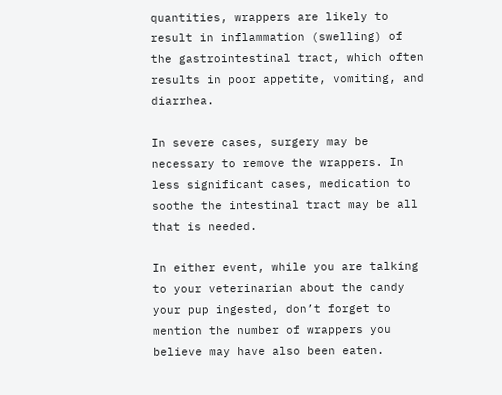quantities, wrappers are likely to result in inflammation (swelling) of the gastrointestinal tract, which often results in poor appetite, vomiting, and diarrhea.

In severe cases, surgery may be necessary to remove the wrappers. In less significant cases, medication to soothe the intestinal tract may be all that is needed.

In either event, while you are talking to your veterinarian about the candy your pup ingested, don’t forget to mention the number of wrappers you believe may have also been eaten.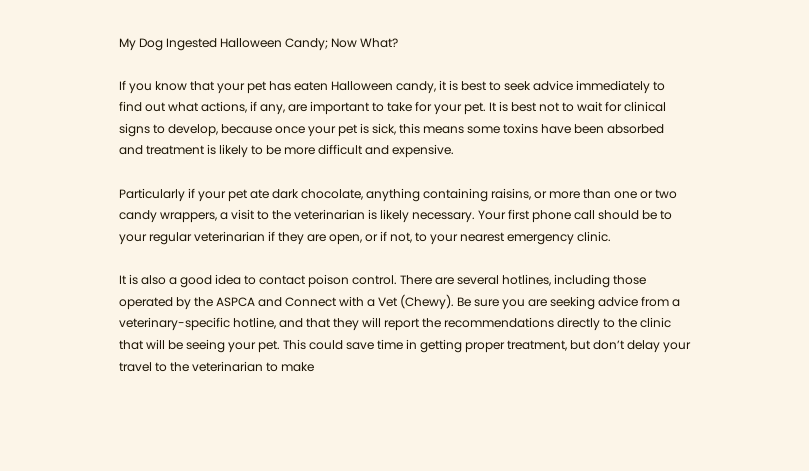My Dog Ingested Halloween Candy; Now What?

If you know that your pet has eaten Halloween candy, it is best to seek advice immediately to find out what actions, if any, are important to take for your pet. It is best not to wait for clinical signs to develop, because once your pet is sick, this means some toxins have been absorbed and treatment is likely to be more difficult and expensive.

Particularly if your pet ate dark chocolate, anything containing raisins, or more than one or two candy wrappers, a visit to the veterinarian is likely necessary. Your first phone call should be to your regular veterinarian if they are open, or if not, to your nearest emergency clinic.

It is also a good idea to contact poison control. There are several hotlines, including those operated by the ASPCA and Connect with a Vet (Chewy). Be sure you are seeking advice from a veterinary-specific hotline, and that they will report the recommendations directly to the clinic that will be seeing your pet. This could save time in getting proper treatment, but don’t delay your travel to the veterinarian to make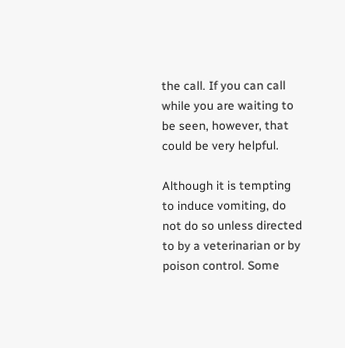the call. If you can call while you are waiting to be seen, however, that could be very helpful.

Although it is tempting to induce vomiting, do not do so unless directed to by a veterinarian or by poison control. Some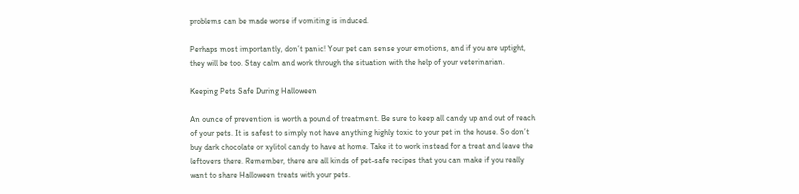problems can be made worse if vomiting is induced.

Perhaps most importantly, don’t panic! Your pet can sense your emotions, and if you are uptight, they will be too. Stay calm and work through the situation with the help of your veterinarian.

Keeping Pets Safe During Halloween

An ounce of prevention is worth a pound of treatment. Be sure to keep all candy up and out of reach of your pets. It is safest to simply not have anything highly toxic to your pet in the house. So don’t buy dark chocolate or xylitol candy to have at home. Take it to work instead for a treat and leave the leftovers there. Remember, there are all kinds of pet-safe recipes that you can make if you really want to share Halloween treats with your pets.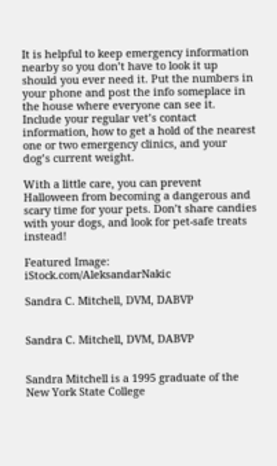It is helpful to keep emergency information nearby so you don’t have to look it up should you ever need it. Put the numbers in your phone and post the info someplace in the house where everyone can see it. Include your regular vet’s contact information, how to get a hold of the nearest one or two emergency clinics, and your dog’s current weight.

With a little care, you can prevent Halloween from becoming a dangerous and scary time for your pets. Don’t share candies with your dogs, and look for pet-safe treats instead!

Featured Image: iStock.com/AleksandarNakic

Sandra C. Mitchell, DVM, DABVP


Sandra C. Mitchell, DVM, DABVP


Sandra Mitchell is a 1995 graduate of the New York State College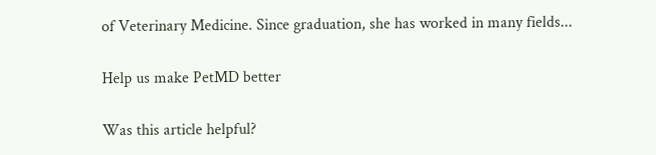of Veterinary Medicine. Since graduation, she has worked in many fields...

Help us make PetMD better

Was this article helpful?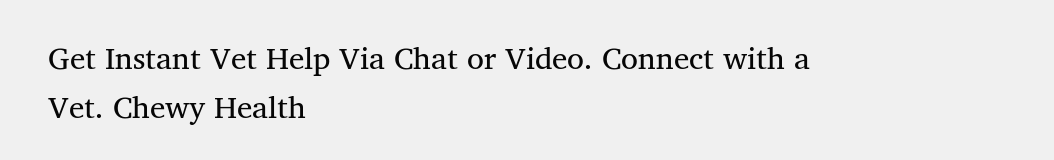Get Instant Vet Help Via Chat or Video. Connect with a Vet. Chewy Health